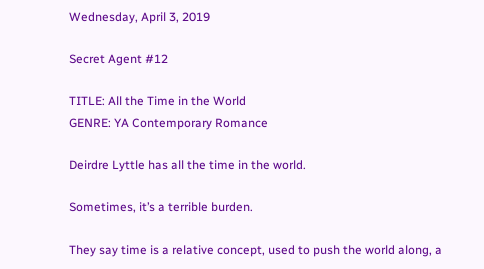Wednesday, April 3, 2019

Secret Agent #12

TITLE: All the Time in the World
GENRE: YA Contemporary Romance

Deirdre Lyttle has all the time in the world.

Sometimes, it’s a terrible burden.

They say time is a relative concept, used to push the world along, a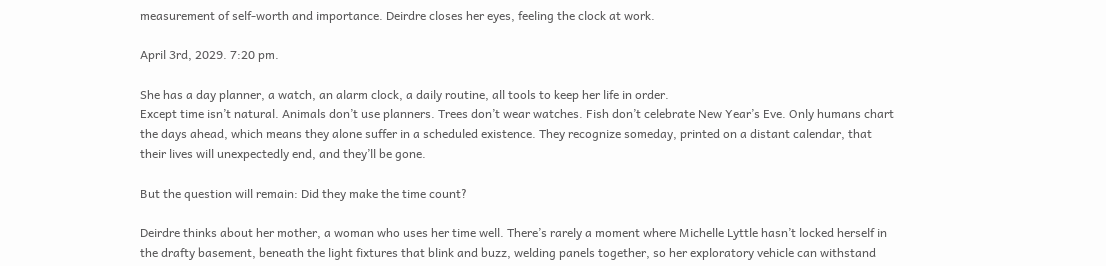measurement of self-worth and importance. Deirdre closes her eyes, feeling the clock at work.

April 3rd, 2029. 7:20 pm.

She has a day planner, a watch, an alarm clock, a daily routine, all tools to keep her life in order.
Except time isn’t natural. Animals don’t use planners. Trees don’t wear watches. Fish don’t celebrate New Year’s Eve. Only humans chart the days ahead, which means they alone suffer in a scheduled existence. They recognize someday, printed on a distant calendar, that their lives will unexpectedly end, and they’ll be gone.

But the question will remain: Did they make the time count?

Deirdre thinks about her mother, a woman who uses her time well. There’s rarely a moment where Michelle Lyttle hasn’t locked herself in the drafty basement, beneath the light fixtures that blink and buzz, welding panels together, so her exploratory vehicle can withstand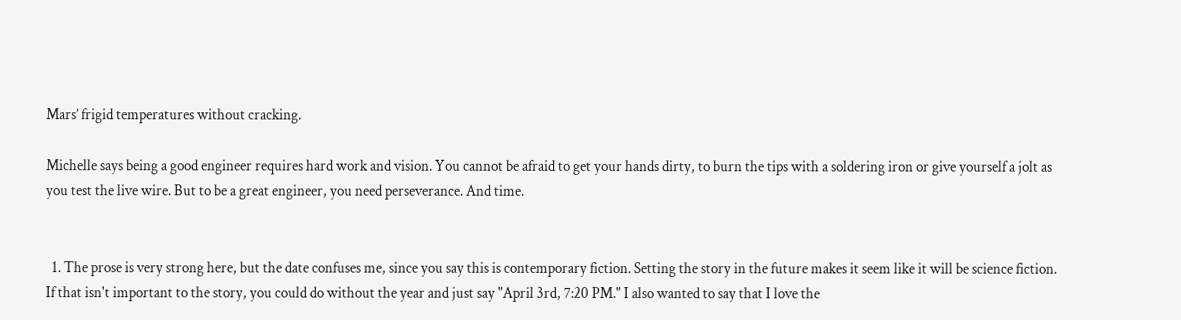Mars’ frigid temperatures without cracking.

Michelle says being a good engineer requires hard work and vision. You cannot be afraid to get your hands dirty, to burn the tips with a soldering iron or give yourself a jolt as you test the live wire. But to be a great engineer, you need perseverance. And time.


  1. The prose is very strong here, but the date confuses me, since you say this is contemporary fiction. Setting the story in the future makes it seem like it will be science fiction. If that isn't important to the story, you could do without the year and just say "April 3rd, 7:20 PM." I also wanted to say that I love the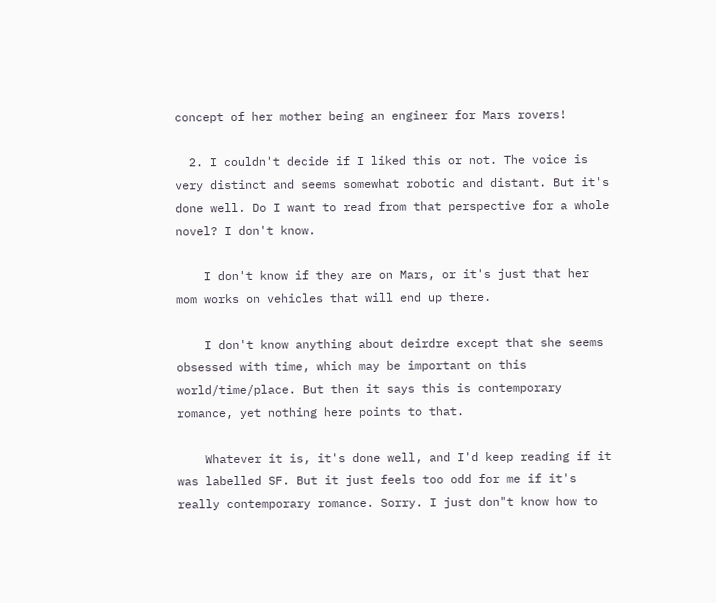concept of her mother being an engineer for Mars rovers!

  2. I couldn't decide if I liked this or not. The voice is very distinct and seems somewhat robotic and distant. But it's done well. Do I want to read from that perspective for a whole novel? I don't know.

    I don't know if they are on Mars, or it's just that her mom works on vehicles that will end up there.

    I don't know anything about deirdre except that she seems obsessed with time, which may be important on this world/time/place. But then it says this is contemporary romance, yet nothing here points to that.

    Whatever it is, it's done well, and I'd keep reading if it was labelled SF. But it just feels too odd for me if it's really contemporary romance. Sorry. I just don"t know how to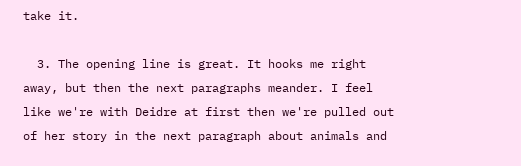take it.

  3. The opening line is great. It hooks me right away, but then the next paragraphs meander. I feel like we're with Deidre at first then we're pulled out of her story in the next paragraph about animals and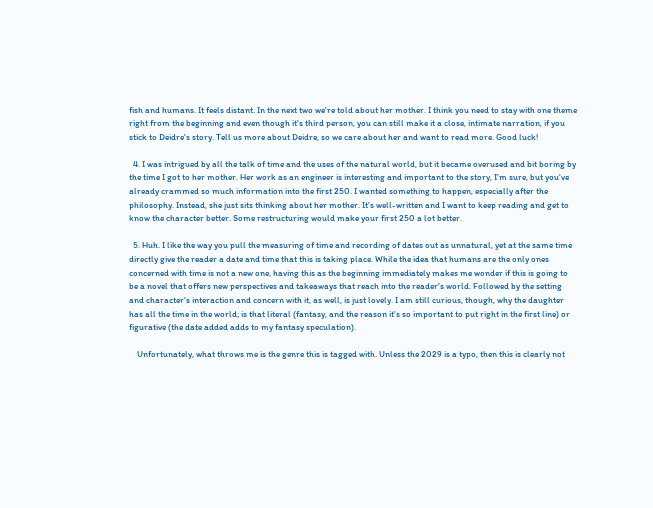fish and humans. It feels distant. In the next two we're told about her mother. I think you need to stay with one theme right from the beginning and even though it's third person, you can still make it a close, intimate narration, if you stick to Deidre's story. Tell us more about Deidre, so we care about her and want to read more. Good luck!

  4. I was intrigued by all the talk of time and the uses of the natural world, but it became overused and bit boring by the time I got to her mother. Her work as an engineer is interesting and important to the story, I'm sure, but you've already crammed so much information into the first 250. I wanted something to happen, especially after the philosophy. Instead, she just sits thinking about her mother. It's well-written and I want to keep reading and get to know the character better. Some restructuring would make your first 250 a lot better.

  5. Huh. I like the way you pull the measuring of time and recording of dates out as unnatural, yet at the same time directly give the reader a date and time that this is taking place. While the idea that humans are the only ones concerned with time is not a new one, having this as the beginning immediately makes me wonder if this is going to be a novel that offers new perspectives and takeaways that reach into the reader's world. Followed by the setting and character's interaction and concern with it, as well, is just lovely. I am still curious, though, why the daughter has all the time in the world; is that literal (fantasy, and the reason it's so important to put right in the first line) or figurative (the date added adds to my fantasy speculation).

    Unfortunately, what throws me is the genre this is tagged with. Unless the 2029 is a typo, then this is clearly not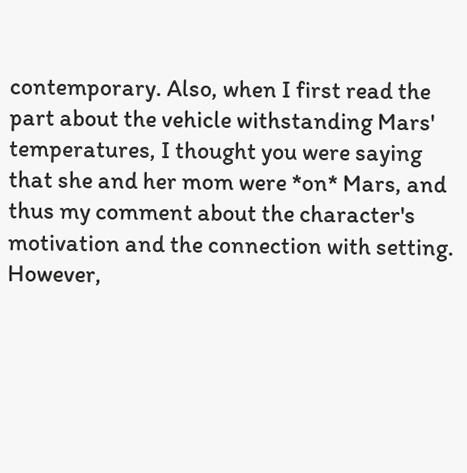contemporary. Also, when I first read the part about the vehicle withstanding Mars' temperatures, I thought you were saying that she and her mom were *on* Mars, and thus my comment about the character's motivation and the connection with setting. However,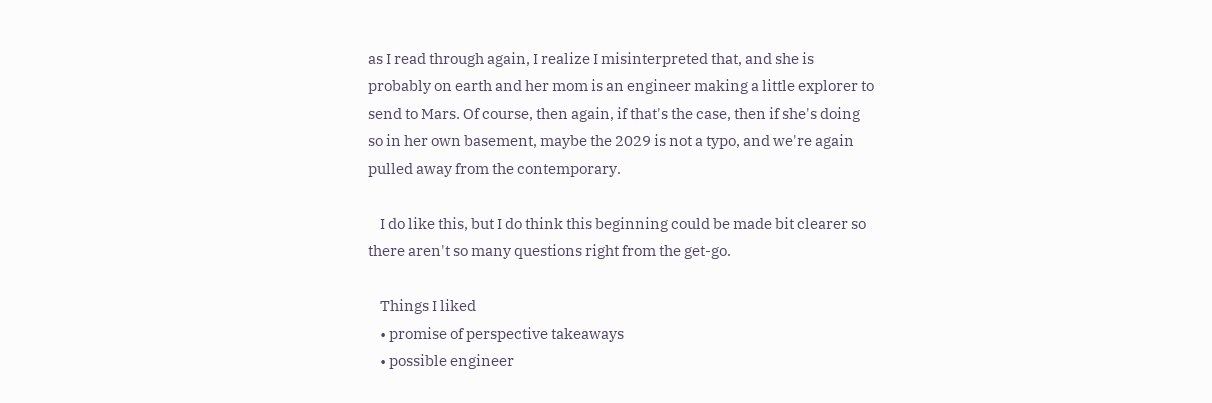as I read through again, I realize I misinterpreted that, and she is probably on earth and her mom is an engineer making a little explorer to send to Mars. Of course, then again, if that's the case, then if she's doing so in her own basement, maybe the 2029 is not a typo, and we're again pulled away from the contemporary.

    I do like this, but I do think this beginning could be made bit clearer so there aren't so many questions right from the get-go.

    Things I liked
    • promise of perspective takeaways
    • possible engineer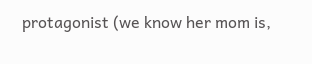protagonist (we know her mom is,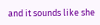and it sounds like she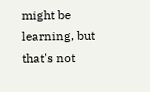might be learning, but that's not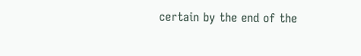certain by the end of the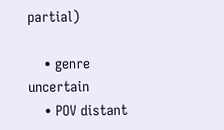partial)

    • genre uncertain
    • POV distant